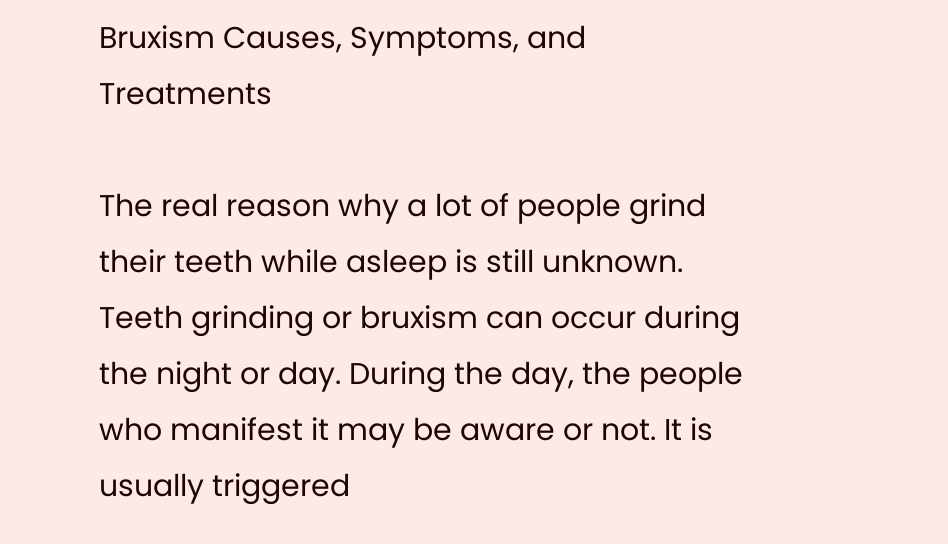Bruxism Causes, Symptoms, and Treatments

The real reason why a lot of people grind their teeth while asleep is still unknown. Teeth grinding or bruxism can occur during the night or day. During the day, the people who manifest it may be aware or not. It is usually triggered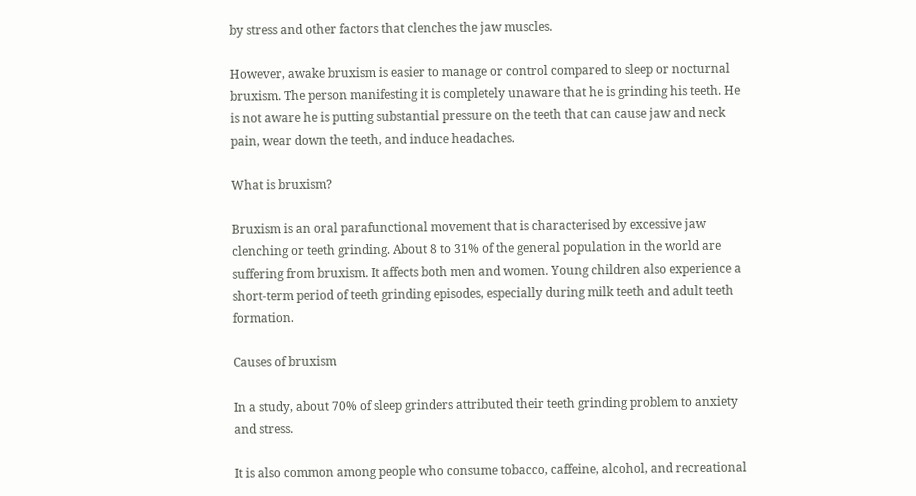by stress and other factors that clenches the jaw muscles.

However, awake bruxism is easier to manage or control compared to sleep or nocturnal bruxism. The person manifesting it is completely unaware that he is grinding his teeth. He is not aware he is putting substantial pressure on the teeth that can cause jaw and neck pain, wear down the teeth, and induce headaches.

What is bruxism?

Bruxism is an oral parafunctional movement that is characterised by excessive jaw clenching or teeth grinding. About 8 to 31% of the general population in the world are suffering from bruxism. It affects both men and women. Young children also experience a short-term period of teeth grinding episodes, especially during milk teeth and adult teeth formation.

Causes of bruxism

In a study, about 70% of sleep grinders attributed their teeth grinding problem to anxiety and stress.

It is also common among people who consume tobacco, caffeine, alcohol, and recreational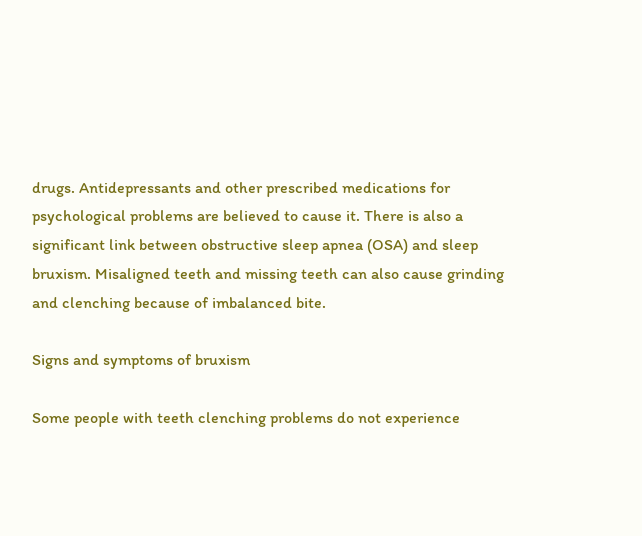drugs. Antidepressants and other prescribed medications for psychological problems are believed to cause it. There is also a significant link between obstructive sleep apnea (OSA) and sleep bruxism. Misaligned teeth and missing teeth can also cause grinding and clenching because of imbalanced bite.

Signs and symptoms of bruxism

Some people with teeth clenching problems do not experience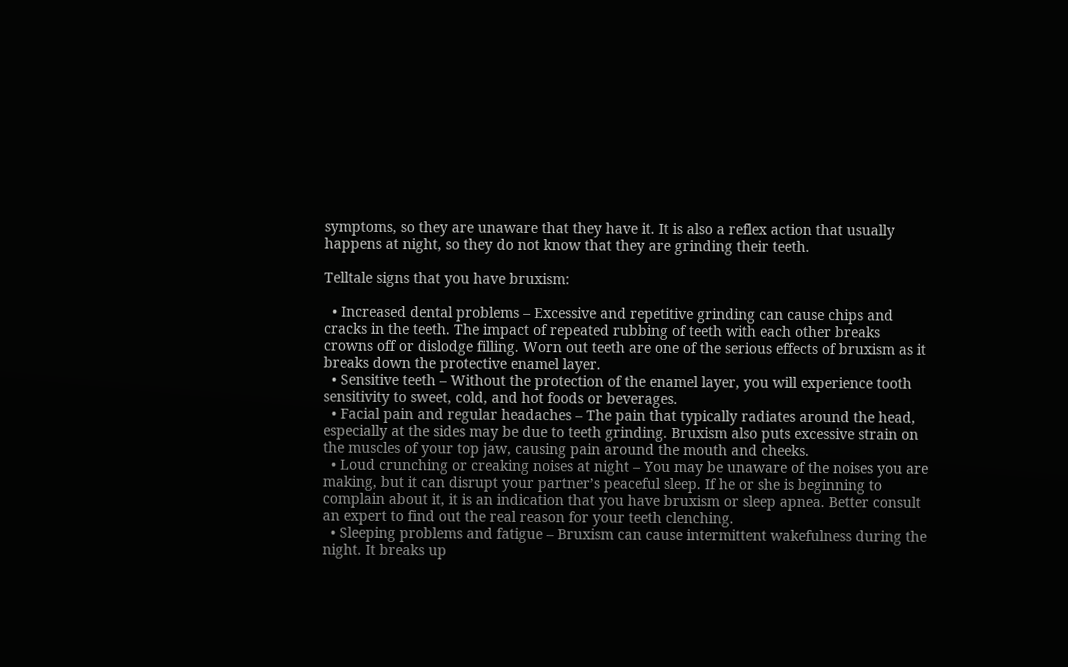symptoms, so they are unaware that they have it. It is also a reflex action that usually happens at night, so they do not know that they are grinding their teeth.

Telltale signs that you have bruxism:

  • Increased dental problems – Excessive and repetitive grinding can cause chips and cracks in the teeth. The impact of repeated rubbing of teeth with each other breaks crowns off or dislodge filling. Worn out teeth are one of the serious effects of bruxism as it breaks down the protective enamel layer.
  • Sensitive teeth – Without the protection of the enamel layer, you will experience tooth sensitivity to sweet, cold, and hot foods or beverages.
  • Facial pain and regular headaches – The pain that typically radiates around the head, especially at the sides may be due to teeth grinding. Bruxism also puts excessive strain on the muscles of your top jaw, causing pain around the mouth and cheeks.
  • Loud crunching or creaking noises at night – You may be unaware of the noises you are making, but it can disrupt your partner’s peaceful sleep. If he or she is beginning to complain about it, it is an indication that you have bruxism or sleep apnea. Better consult an expert to find out the real reason for your teeth clenching.
  • Sleeping problems and fatigue – Bruxism can cause intermittent wakefulness during the night. It breaks up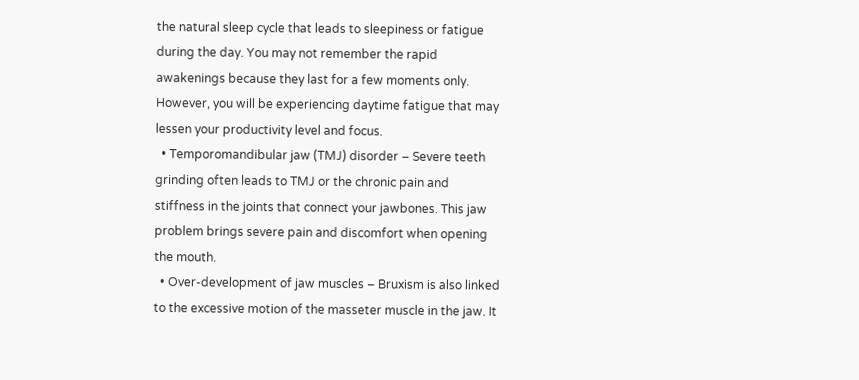the natural sleep cycle that leads to sleepiness or fatigue during the day. You may not remember the rapid awakenings because they last for a few moments only. However, you will be experiencing daytime fatigue that may lessen your productivity level and focus.
  • Temporomandibular jaw (TMJ) disorder – Severe teeth grinding often leads to TMJ or the chronic pain and stiffness in the joints that connect your jawbones. This jaw problem brings severe pain and discomfort when opening the mouth.
  • Over-development of jaw muscles – Bruxism is also linked to the excessive motion of the masseter muscle in the jaw. It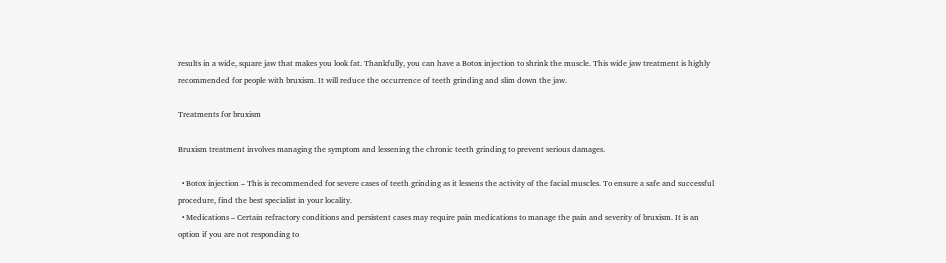results in a wide, square jaw that makes you look fat. Thankfully, you can have a Botox injection to shrink the muscle. This wide jaw treatment is highly recommended for people with bruxism. It will reduce the occurrence of teeth grinding and slim down the jaw.

Treatments for bruxism

Bruxism treatment involves managing the symptom and lessening the chronic teeth grinding to prevent serious damages.

  • Botox injection – This is recommended for severe cases of teeth grinding as it lessens the activity of the facial muscles. To ensure a safe and successful procedure, find the best specialist in your locality.
  • Medications – Certain refractory conditions and persistent cases may require pain medications to manage the pain and severity of bruxism. It is an option if you are not responding to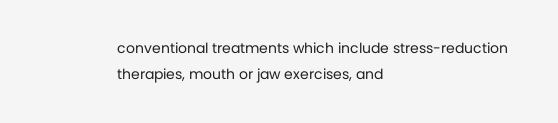conventional treatments which include stress-reduction therapies, mouth or jaw exercises, and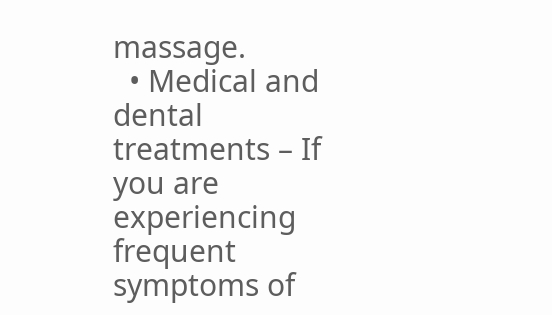massage.
  • Medical and dental treatments – If you are experiencing frequent symptoms of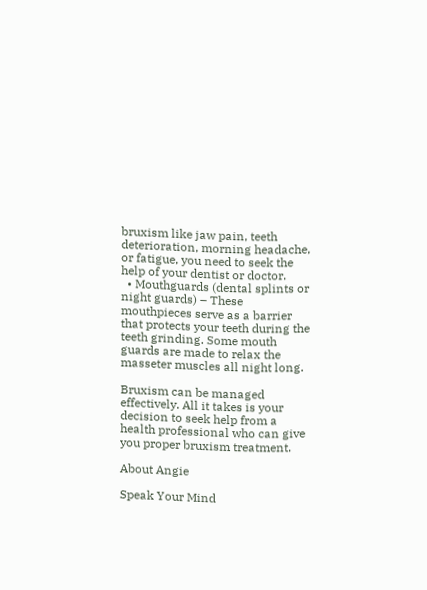bruxism like jaw pain, teeth deterioration, morning headache, or fatigue, you need to seek the help of your dentist or doctor.
  • Mouthguards (dental splints or night guards) – These mouthpieces serve as a barrier that protects your teeth during the teeth grinding. Some mouth guards are made to relax the masseter muscles all night long.

Bruxism can be managed effectively. All it takes is your decision to seek help from a health professional who can give you proper bruxism treatment.

About Angie

Speak Your Mind